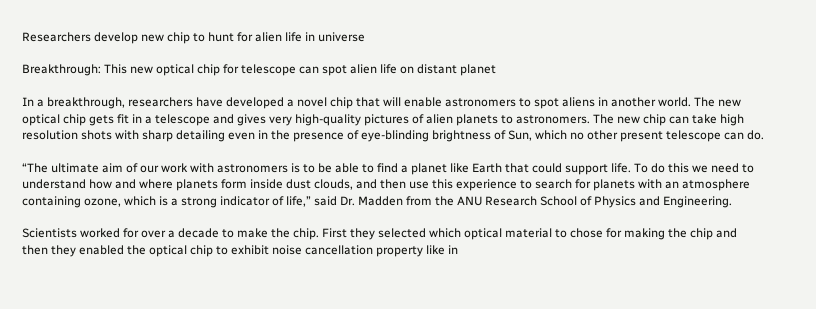Researchers develop new chip to hunt for alien life in universe

Breakthrough: This new optical chip for telescope can spot alien life on distant planet

In a breakthrough, researchers have developed a novel chip that will enable astronomers to spot aliens in another world. The new optical chip gets fit in a telescope and gives very high-quality pictures of alien planets to astronomers. The new chip can take high resolution shots with sharp detailing even in the presence of eye-blinding brightness of Sun, which no other present telescope can do.

“The ultimate aim of our work with astronomers is to be able to find a planet like Earth that could support life. To do this we need to understand how and where planets form inside dust clouds, and then use this experience to search for planets with an atmosphere containing ozone, which is a strong indicator of life,” said Dr. Madden from the ANU Research School of Physics and Engineering.

Scientists worked for over a decade to make the chip. First they selected which optical material to chose for making the chip and then they enabled the optical chip to exhibit noise cancellation property like in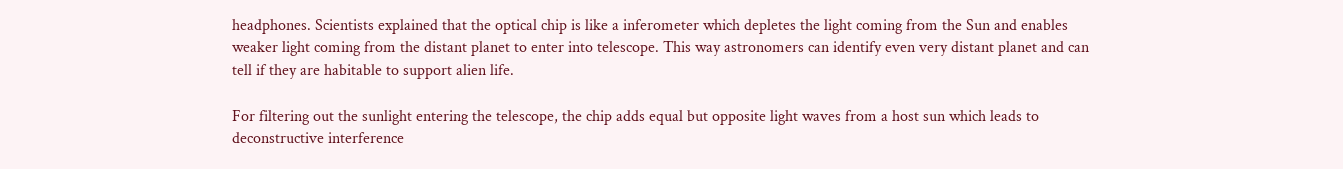headphones. Scientists explained that the optical chip is like a inferometer which depletes the light coming from the Sun and enables weaker light coming from the distant planet to enter into telescope. This way astronomers can identify even very distant planet and can tell if they are habitable to support alien life.

For filtering out the sunlight entering the telescope, the chip adds equal but opposite light waves from a host sun which leads to deconstructive interference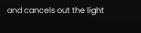and cancels out the light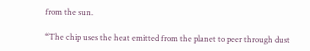from the sun.

“The chip uses the heat emitted from the planet to peer through dust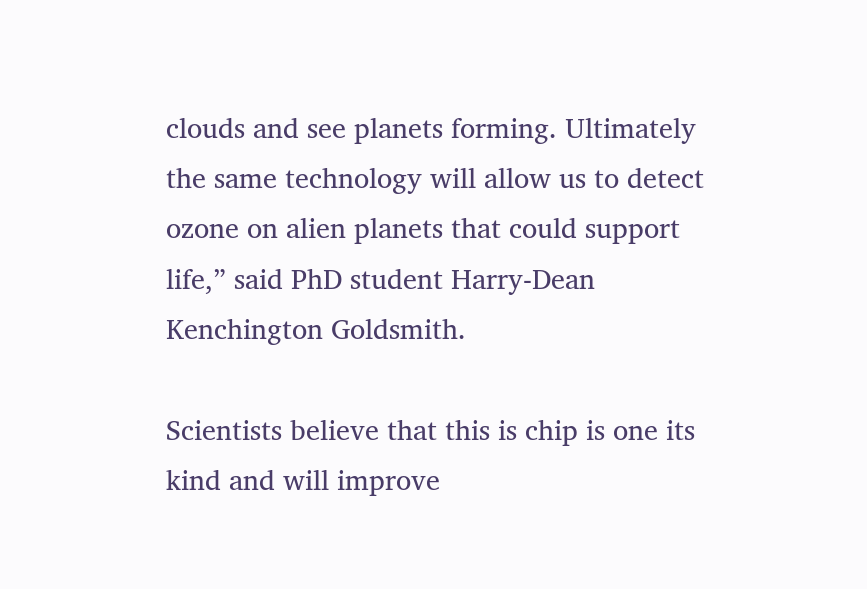clouds and see planets forming. Ultimately the same technology will allow us to detect ozone on alien planets that could support life,” said PhD student Harry-Dean Kenchington Goldsmith.

Scientists believe that this is chip is one its kind and will improve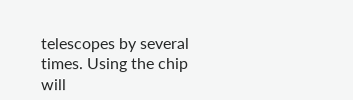telescopes by several times. Using the chip will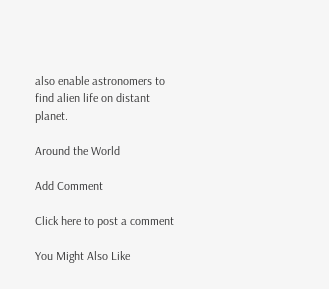also enable astronomers to find alien life on distant planet.

Around the World

Add Comment

Click here to post a comment

You Might Also Like